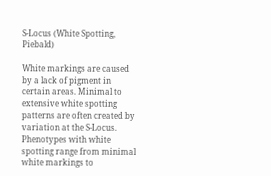S-Locus (White Spotting, Piebald)

White markings are caused by a lack of pigment in certain areas. Minimal to extensive white spotting patterns are often created by variation at the S-Locus. Phenotypes with white spotting range from minimal white markings to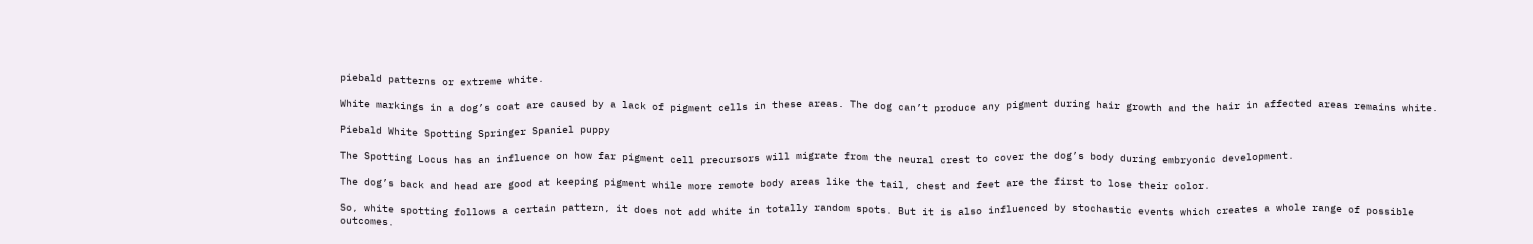piebald patterns or extreme white.

White markings in a dog’s coat are caused by a lack of pigment cells in these areas. The dog can’t produce any pigment during hair growth and the hair in affected areas remains white.

Piebald White Spotting Springer Spaniel puppy

The Spotting Locus has an influence on how far pigment cell precursors will migrate from the neural crest to cover the dog’s body during embryonic development.

The dog’s back and head are good at keeping pigment while more remote body areas like the tail, chest and feet are the first to lose their color.

So, white spotting follows a certain pattern, it does not add white in totally random spots. But it is also influenced by stochastic events which creates a whole range of possible outcomes.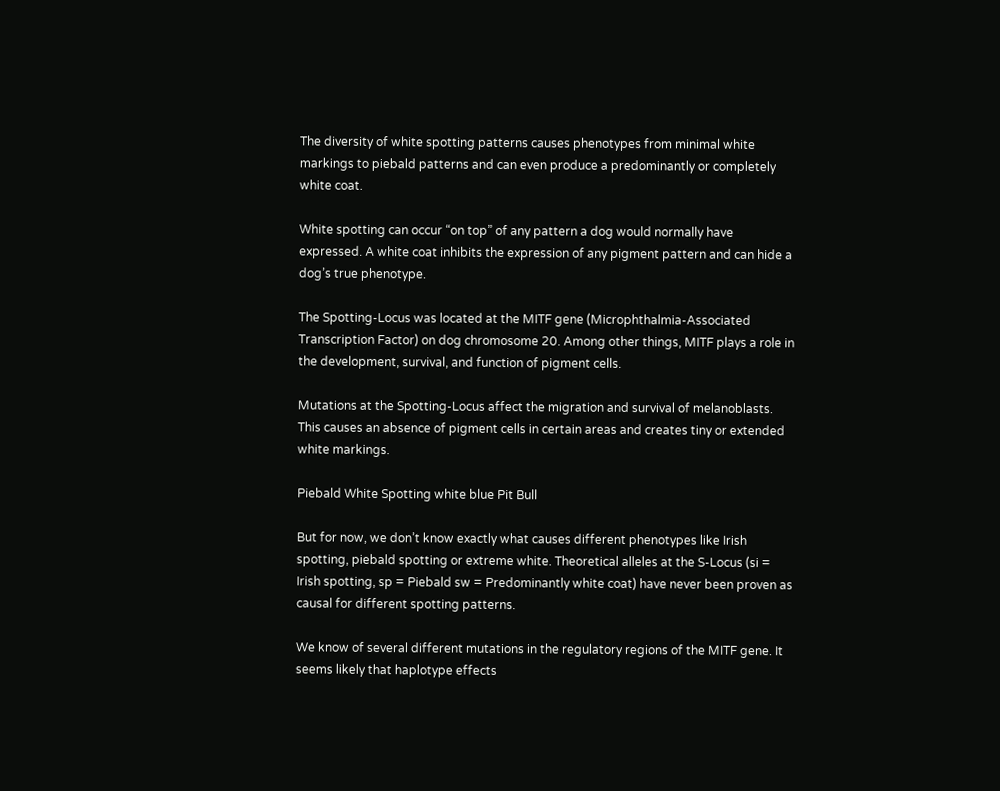The diversity of white spotting patterns causes phenotypes from minimal white markings to piebald patterns and can even produce a predominantly or completely white coat.

White spotting can occur “on top” of any pattern a dog would normally have expressed. A white coat inhibits the expression of any pigment pattern and can hide a dog’s true phenotype.

The Spotting-Locus was located at the MITF gene (Microphthalmia-Associated Transcription Factor) on dog chromosome 20. Among other things, MITF plays a role in the development, survival, and function of pigment cells.

Mutations at the Spotting-Locus affect the migration and survival of melanoblasts. This causes an absence of pigment cells in certain areas and creates tiny or extended white markings.

Piebald White Spotting white blue Pit Bull

But for now, we don’t know exactly what causes different phenotypes like Irish spotting, piebald spotting or extreme white. Theoretical alleles at the S-Locus (si = Irish spotting, sp = Piebald sw = Predominantly white coat) have never been proven as causal for different spotting patterns.

We know of several different mutations in the regulatory regions of the MITF gene. It seems likely that haplotype effects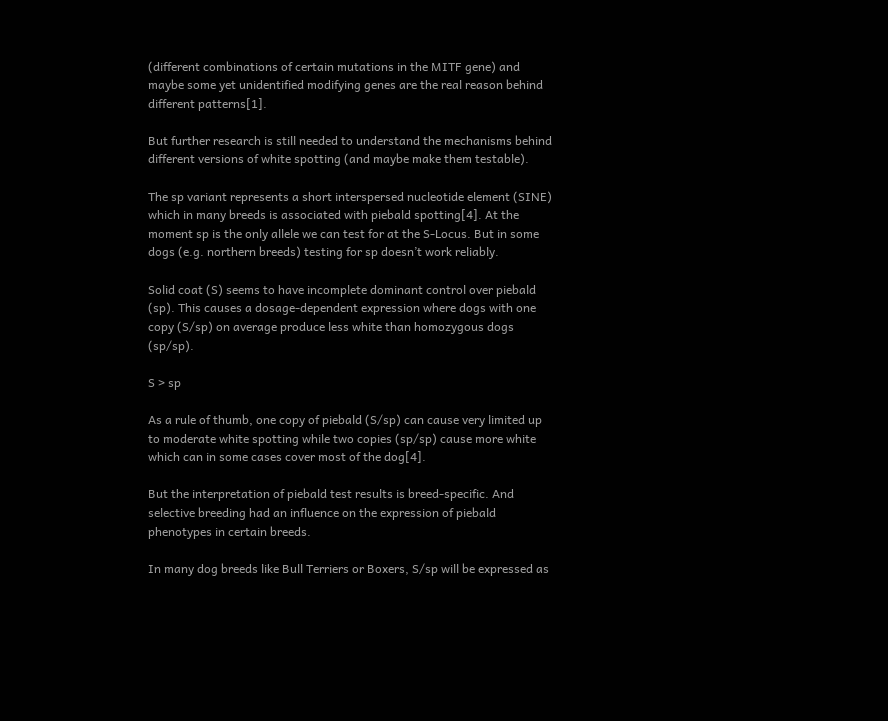(different combinations of certain mutations in the MITF gene) and maybe some yet unidentified modifying genes are the real reason behind different patterns[1].

But further research is still needed to understand the mechanisms behind different versions of white spotting (and maybe make them testable).

The sp variant represents a short interspersed nucleotide element (SINE) which in many breeds is associated with piebald spotting[4]. At the moment sp is the only allele we can test for at the S-Locus. But in some dogs (e.g. northern breeds) testing for sp doesn’t work reliably.

Solid coat (S) seems to have incomplete dominant control over piebald (sp). This causes a dosage-dependent expression where dogs with one copy (S/sp) on average produce less white than homozygous dogs (sp/sp).

S > sp

As a rule of thumb, one copy of piebald (S/sp) can cause very limited up to moderate white spotting while two copies (sp/sp) cause more white which can in some cases cover most of the dog[4].

But the interpretation of piebald test results is breed-specific. And selective breeding had an influence on the expression of piebald phenotypes in certain breeds.

In many dog breeds like Bull Terriers or Boxers, S/sp will be expressed as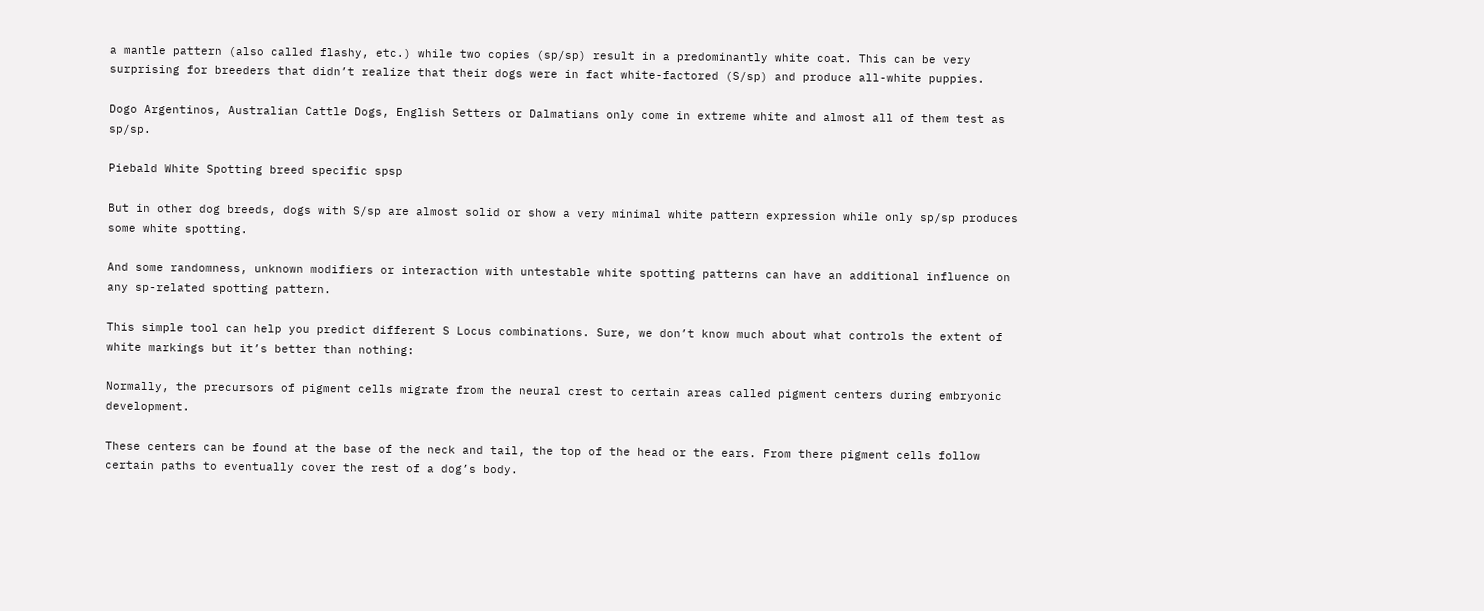a mantle pattern (also called flashy, etc.) while two copies (sp/sp) result in a predominantly white coat. This can be very surprising for breeders that didn’t realize that their dogs were in fact white-factored (S/sp) and produce all-white puppies.

Dogo Argentinos, Australian Cattle Dogs, English Setters or Dalmatians only come in extreme white and almost all of them test as sp/sp.

Piebald White Spotting breed specific spsp

But in other dog breeds, dogs with S/sp are almost solid or show a very minimal white pattern expression while only sp/sp produces some white spotting.

And some randomness, unknown modifiers or interaction with untestable white spotting patterns can have an additional influence on any sp-related spotting pattern.

This simple tool can help you predict different S Locus combinations. Sure, we don’t know much about what controls the extent of white markings but it’s better than nothing:

Normally, the precursors of pigment cells migrate from the neural crest to certain areas called pigment centers during embryonic development.

These centers can be found at the base of the neck and tail, the top of the head or the ears. From there pigment cells follow certain paths to eventually cover the rest of a dog’s body.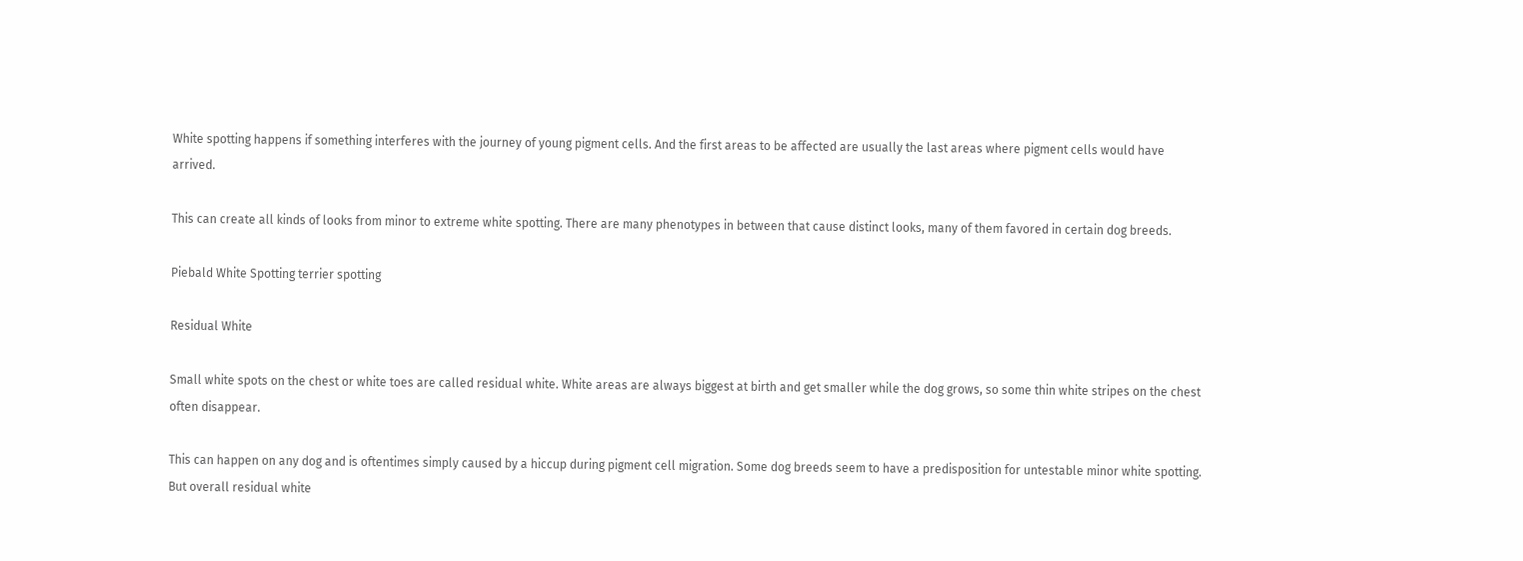White spotting happens if something interferes with the journey of young pigment cells. And the first areas to be affected are usually the last areas where pigment cells would have arrived.

This can create all kinds of looks from minor to extreme white spotting. There are many phenotypes in between that cause distinct looks, many of them favored in certain dog breeds.

Piebald White Spotting terrier spotting

Residual White

Small white spots on the chest or white toes are called residual white. White areas are always biggest at birth and get smaller while the dog grows, so some thin white stripes on the chest often disappear.

This can happen on any dog and is oftentimes simply caused by a hiccup during pigment cell migration. Some dog breeds seem to have a predisposition for untestable minor white spotting. But overall residual white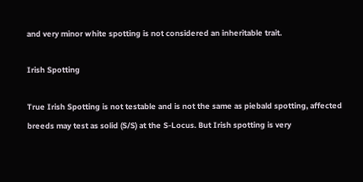and very minor white spotting is not considered an inheritable trait.

Irish Spotting

True Irish Spotting is not testable and is not the same as piebald spotting, affected breeds may test as solid (S/S) at the S-Locus. But Irish spotting is very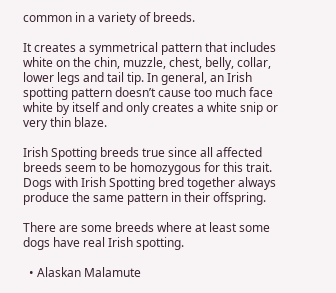common in a variety of breeds.

It creates a symmetrical pattern that includes white on the chin, muzzle, chest, belly, collar, lower legs and tail tip. In general, an Irish spotting pattern doesn’t cause too much face white by itself and only creates a white snip or very thin blaze.

Irish Spotting breeds true since all affected breeds seem to be homozygous for this trait. Dogs with Irish Spotting bred together always produce the same pattern in their offspring.

There are some breeds where at least some dogs have real Irish spotting.

  • Alaskan Malamute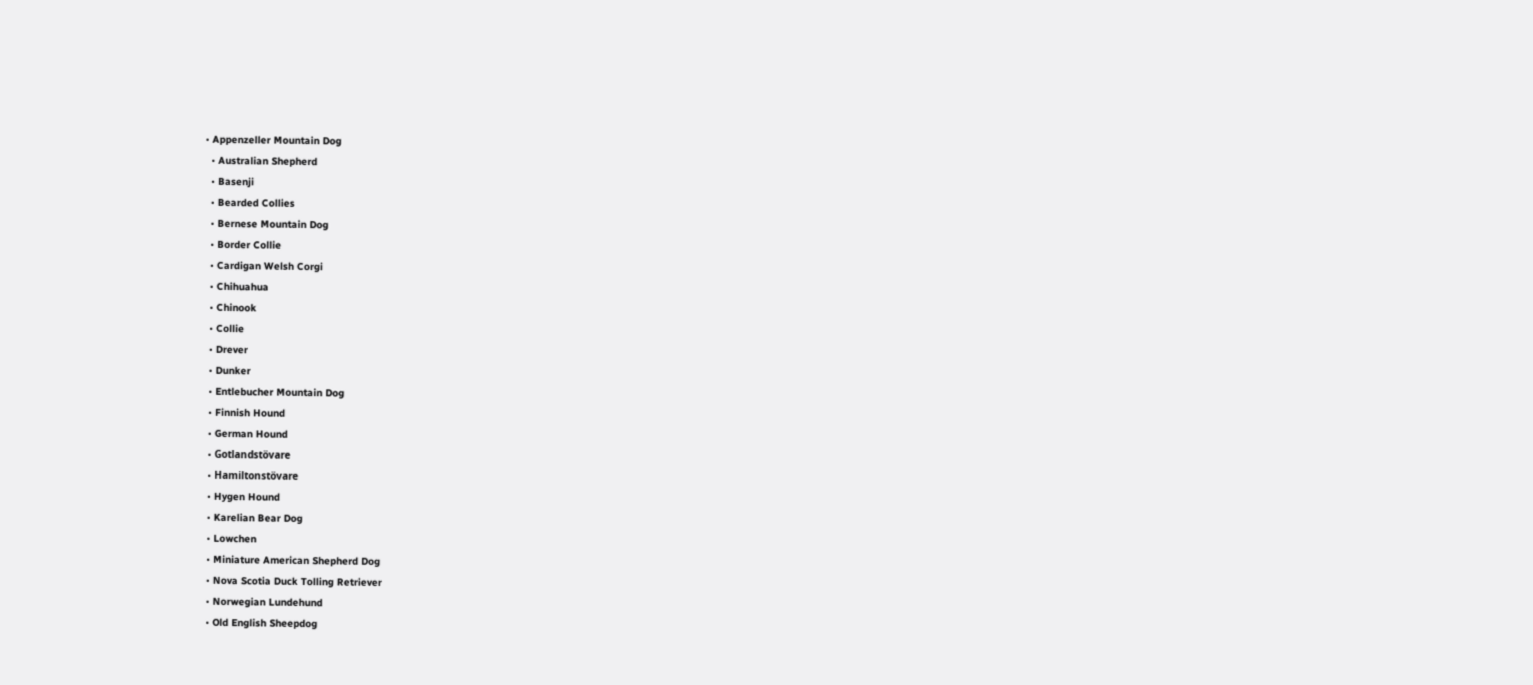• Appenzeller Mountain Dog
  • Australian Shepherd
  • Basenji
  • Bearded Collies
  • Bernese Mountain Dog
  • Border Collie
  • Cardigan Welsh Corgi
  • Chihuahua
  • Chinook
  • Collie
  • Drever
  • Dunker
  • Entlebucher Mountain Dog
  • Finnish Hound
  • German Hound
  • Gotlandstövare
  • Hamiltonstövare
  • Hygen Hound
  • Karelian Bear Dog
  • Lowchen
  • Miniature American Shepherd Dog
  • Nova Scotia Duck Tolling Retriever
  • Norwegian Lundehund
  • Old English Sheepdog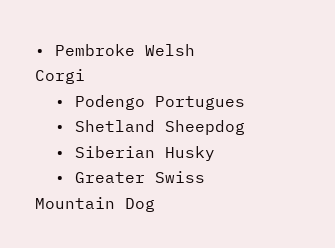• Pembroke Welsh Corgi
  • Podengo Portugues
  • Shetland Sheepdog
  • Siberian Husky
  • Greater Swiss Mountain Dog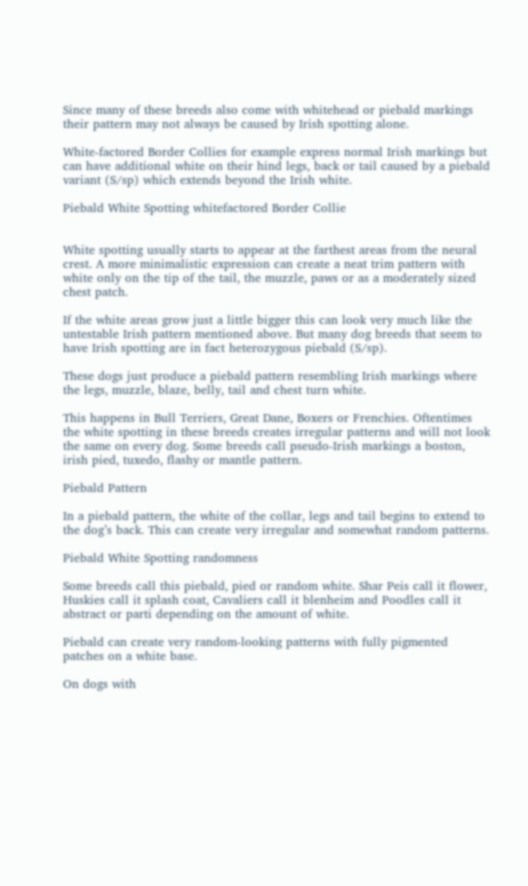Since many of these breeds also come with whitehead or piebald markings their pattern may not always be caused by Irish spotting alone.

White-factored Border Collies for example express normal Irish markings but can have additional white on their hind legs, back or tail caused by a piebald variant (S/sp) which extends beyond the Irish white.

Piebald White Spotting whitefactored Border Collie


White spotting usually starts to appear at the farthest areas from the neural crest. A more minimalistic expression can create a neat trim pattern with white only on the tip of the tail, the muzzle, paws or as a moderately sized chest patch.

If the white areas grow just a little bigger this can look very much like the untestable Irish pattern mentioned above. But many dog breeds that seem to have Irish spotting are in fact heterozygous piebald (S/sp).

These dogs just produce a piebald pattern resembling Irish markings where the legs, muzzle, blaze, belly, tail and chest turn white.

This happens in Bull Terriers, Great Dane, Boxers or Frenchies. Oftentimes the white spotting in these breeds creates irregular patterns and will not look the same on every dog. Some breeds call pseudo-Irish markings a boston, irish pied, tuxedo, flashy or mantle pattern.

Piebald Pattern

In a piebald pattern, the white of the collar, legs and tail begins to extend to the dog’s back. This can create very irregular and somewhat random patterns.

Piebald White Spotting randomness

Some breeds call this piebald, pied or random white. Shar Peis call it flower, Huskies call it splash coat, Cavaliers call it blenheim and Poodles call it abstract or parti depending on the amount of white.

Piebald can create very random-looking patterns with fully pigmented patches on a white base.

On dogs with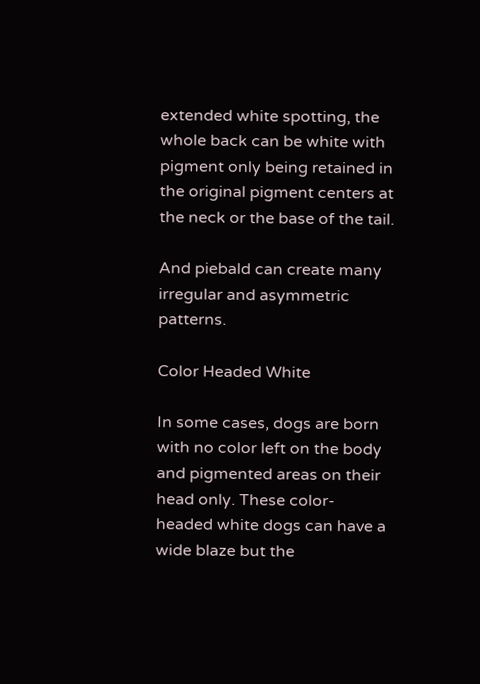extended white spotting, the whole back can be white with pigment only being retained in the original pigment centers at the neck or the base of the tail.

And piebald can create many irregular and asymmetric patterns.

Color Headed White

In some cases, dogs are born with no color left on the body and pigmented areas on their head only. These color-headed white dogs can have a wide blaze but the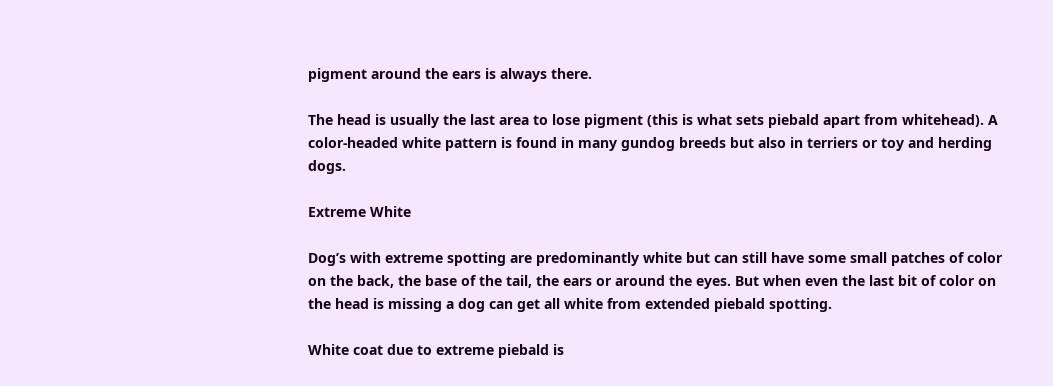pigment around the ears is always there.

The head is usually the last area to lose pigment (this is what sets piebald apart from whitehead). A color-headed white pattern is found in many gundog breeds but also in terriers or toy and herding dogs.

Extreme White

Dog’s with extreme spotting are predominantly white but can still have some small patches of color on the back, the base of the tail, the ears or around the eyes. But when even the last bit of color on the head is missing a dog can get all white from extended piebald spotting.

White coat due to extreme piebald is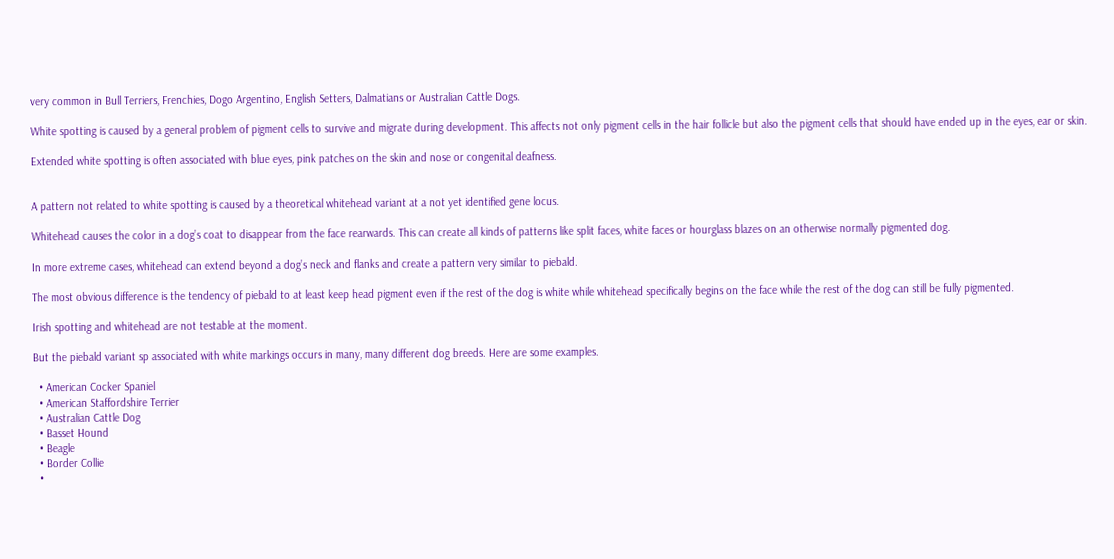very common in Bull Terriers, Frenchies, Dogo Argentino, English Setters, Dalmatians or Australian Cattle Dogs.

White spotting is caused by a general problem of pigment cells to survive and migrate during development. This affects not only pigment cells in the hair follicle but also the pigment cells that should have ended up in the eyes, ear or skin.

Extended white spotting is often associated with blue eyes, pink patches on the skin and nose or congenital deafness.


A pattern not related to white spotting is caused by a theoretical whitehead variant at a not yet identified gene locus.

Whitehead causes the color in a dog’s coat to disappear from the face rearwards. This can create all kinds of patterns like split faces, white faces or hourglass blazes on an otherwise normally pigmented dog.

In more extreme cases, whitehead can extend beyond a dog’s neck and flanks and create a pattern very similar to piebald.

The most obvious difference is the tendency of piebald to at least keep head pigment even if the rest of the dog is white while whitehead specifically begins on the face while the rest of the dog can still be fully pigmented.

Irish spotting and whitehead are not testable at the moment.

But the piebald variant sp associated with white markings occurs in many, many different dog breeds. Here are some examples.

  • American Cocker Spaniel
  • American Staffordshire Terrier
  • Australian Cattle Dog
  • Basset Hound
  • Beagle
  • Border Collie
  •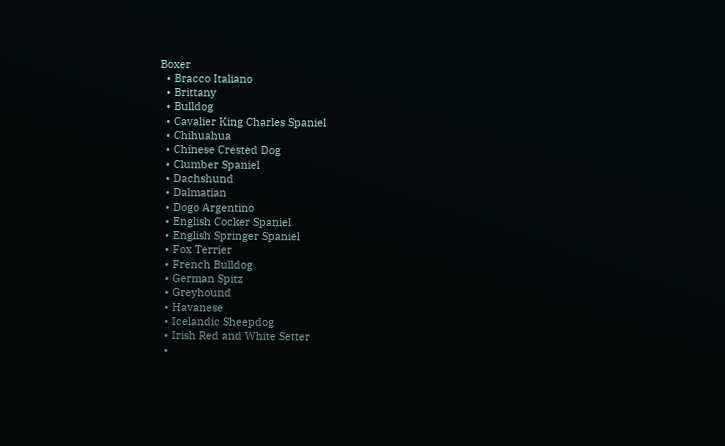Boxer
  • Bracco Italiano
  • Brittany
  • Bulldog
  • Cavalier King Charles Spaniel
  • Chihuahua
  • Chinese Crested Dog
  • Clumber Spaniel
  • Dachshund
  • Dalmatian
  • Dogo Argentino
  • English Cocker Spaniel
  • English Springer Spaniel
  • Fox Terrier
  • French Bulldog
  • German Spitz
  • Greyhound
  • Havanese
  • Icelandic Sheepdog
  • Irish Red and White Setter
  •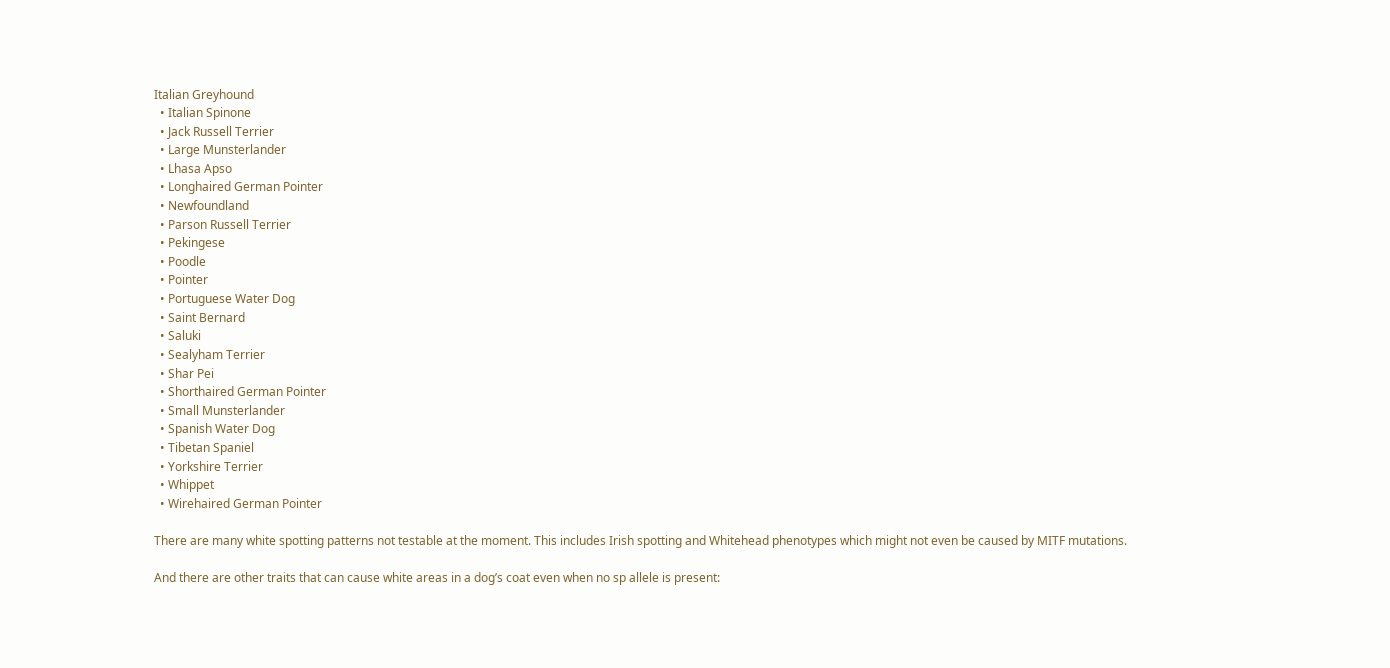Italian Greyhound
  • Italian Spinone
  • Jack Russell Terrier
  • Large Munsterlander
  • Lhasa Apso
  • Longhaired German Pointer
  • Newfoundland
  • Parson Russell Terrier
  • Pekingese
  • Poodle
  • Pointer
  • Portuguese Water Dog
  • Saint Bernard
  • Saluki
  • Sealyham Terrier
  • Shar Pei
  • Shorthaired German Pointer
  • Small Munsterlander
  • Spanish Water Dog
  • Tibetan Spaniel
  • Yorkshire Terrier
  • Whippet
  • Wirehaired German Pointer

There are many white spotting patterns not testable at the moment. This includes Irish spotting and Whitehead phenotypes which might not even be caused by MITF mutations.

And there are other traits that can cause white areas in a dog’s coat even when no sp allele is present: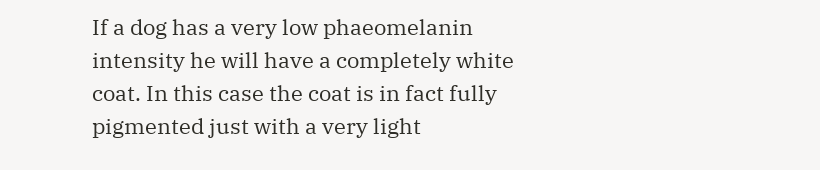If a dog has a very low phaeomelanin intensity he will have a completely white coat. In this case the coat is in fact fully pigmented just with a very light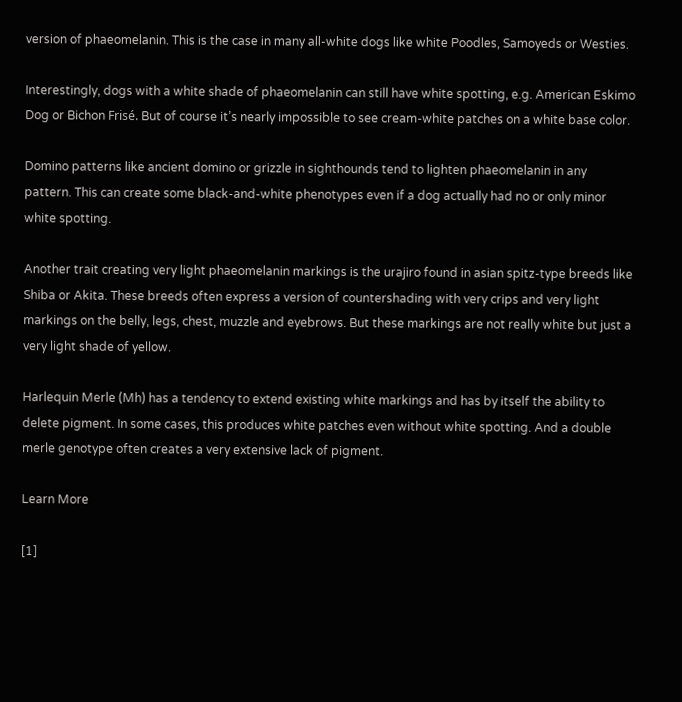version of phaeomelanin. This is the case in many all-white dogs like white Poodles, Samoyeds or Westies.

Interestingly, dogs with a white shade of phaeomelanin can still have white spotting, e.g. American Eskimo Dog or Bichon Frisé. But of course it’s nearly impossible to see cream-white patches on a white base color.

Domino patterns like ancient domino or grizzle in sighthounds tend to lighten phaeomelanin in any pattern. This can create some black-and-white phenotypes even if a dog actually had no or only minor white spotting.

Another trait creating very light phaeomelanin markings is the urajiro found in asian spitz-type breeds like Shiba or Akita. These breeds often express a version of countershading with very crips and very light markings on the belly, legs, chest, muzzle and eyebrows. But these markings are not really white but just a very light shade of yellow.

Harlequin Merle (Mh) has a tendency to extend existing white markings and has by itself the ability to delete pigment. In some cases, this produces white patches even without white spotting. And a double merle genotype often creates a very extensive lack of pigment.

Learn More

[1]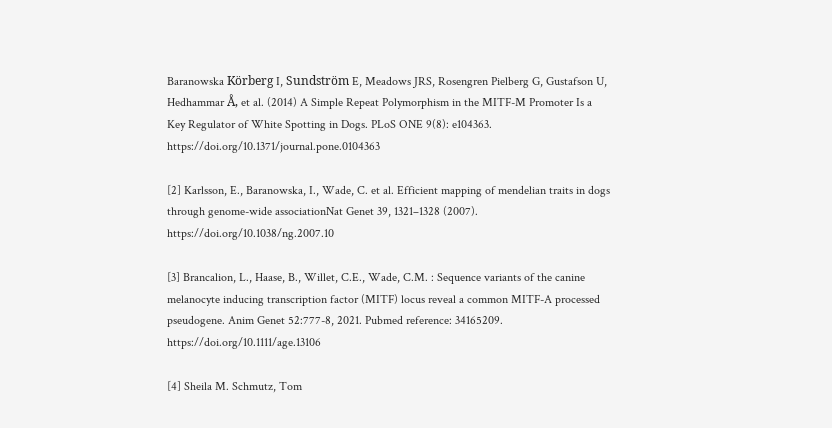Baranowska Körberg I, Sundström E, Meadows JRS, Rosengren Pielberg G, Gustafson U, Hedhammar Å, et al. (2014) A Simple Repeat Polymorphism in the MITF-M Promoter Is a Key Regulator of White Spotting in Dogs. PLoS ONE 9(8): e104363. https://doi.org/10.1371/journal.pone.0104363

[2] Karlsson, E., Baranowska, I., Wade, C. et al. Efficient mapping of mendelian traits in dogs through genome-wide associationNat Genet 39, 1321–1328 (2007). https://doi.org/10.1038/ng.2007.10

[3] Brancalion, L., Haase, B., Willet, C.E., Wade, C.M. : Sequence variants of the canine melanocyte inducing transcription factor (MITF) locus reveal a common MITF-A processed pseudogene. Anim Genet 52:777-8, 2021. Pubmed reference: 34165209. https://doi.org/10.1111/age.13106

[4] Sheila M. Schmutz, Tom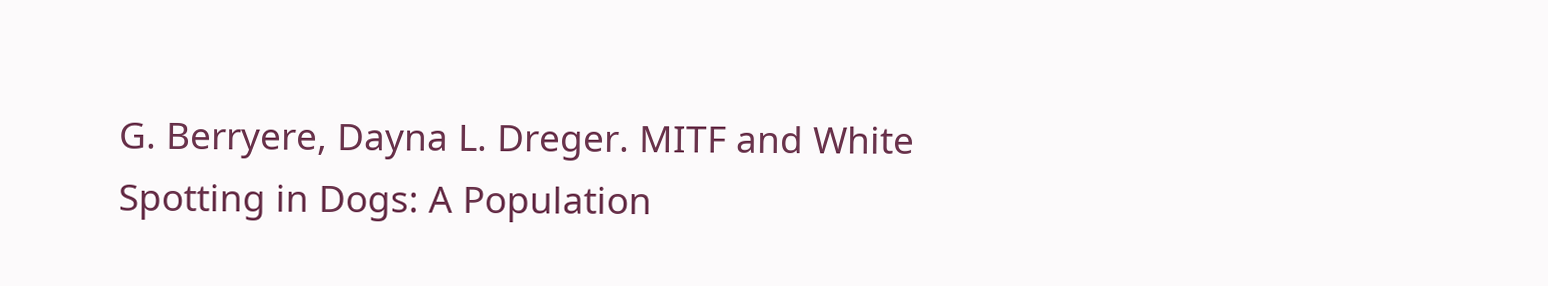G. Berryere, Dayna L. Dreger. MITF and White Spotting in Dogs: A Population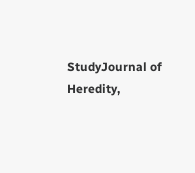StudyJournal of Heredity,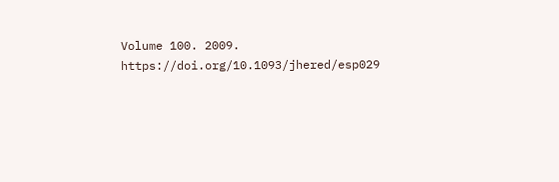Volume 100. 2009. https://doi.org/10.1093/jhered/esp029